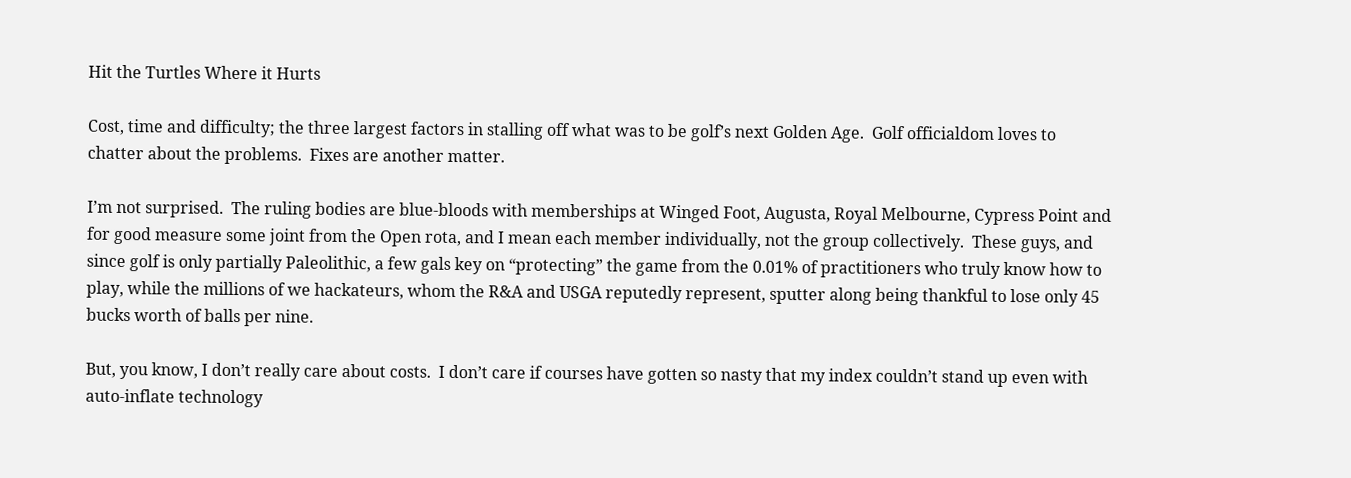Hit the Turtles Where it Hurts

Cost, time and difficulty; the three largest factors in stalling off what was to be golf’s next Golden Age.  Golf officialdom loves to chatter about the problems.  Fixes are another matter.

I’m not surprised.  The ruling bodies are blue-bloods with memberships at Winged Foot, Augusta, Royal Melbourne, Cypress Point and for good measure some joint from the Open rota, and I mean each member individually, not the group collectively.  These guys, and since golf is only partially Paleolithic, a few gals key on “protecting” the game from the 0.01% of practitioners who truly know how to play, while the millions of we hackateurs, whom the R&A and USGA reputedly represent, sputter along being thankful to lose only 45 bucks worth of balls per nine.

But, you know, I don’t really care about costs.  I don’t care if courses have gotten so nasty that my index couldn’t stand up even with auto-inflate technology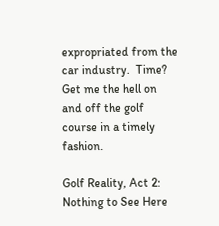expropriated from the car industry.  Time?  Get me the hell on and off the golf course in a timely fashion.

Golf Reality, Act 2:  Nothing to See Here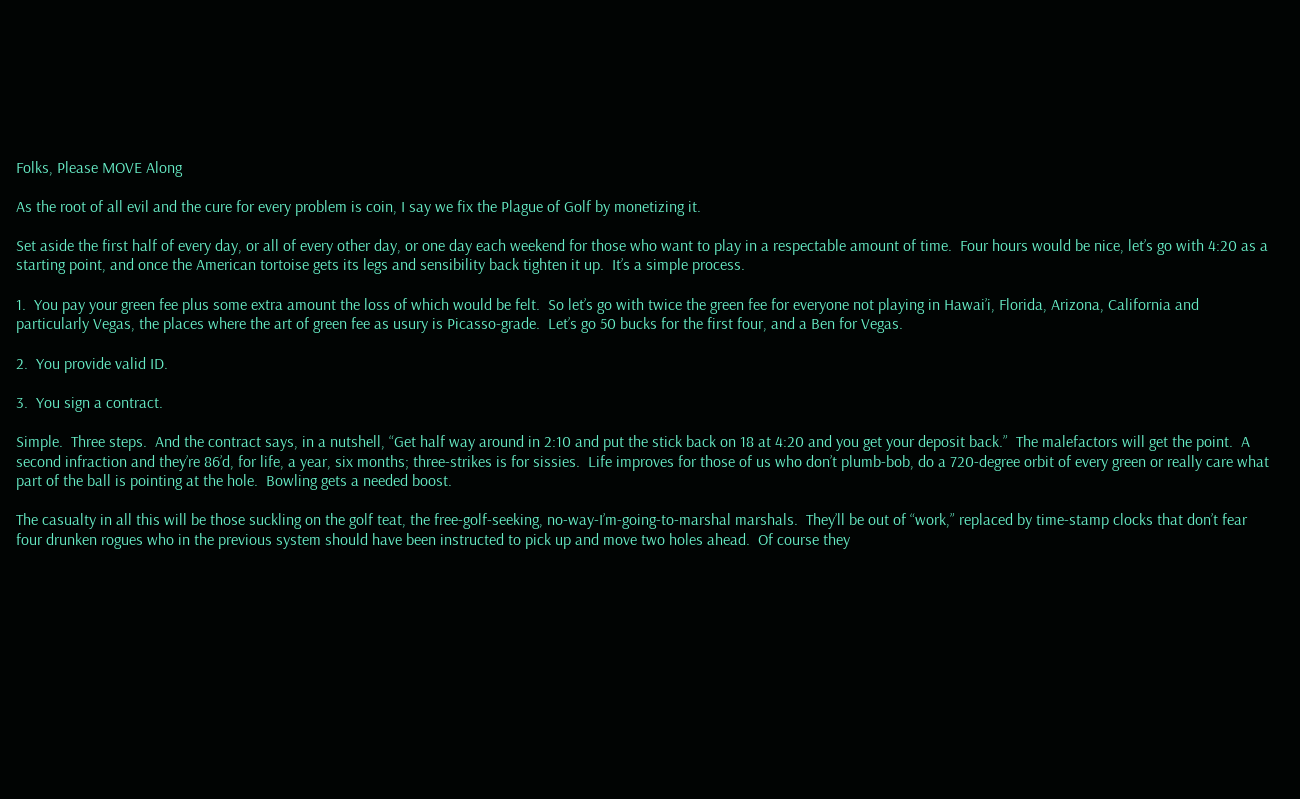Folks, Please MOVE Along

As the root of all evil and the cure for every problem is coin, I say we fix the Plague of Golf by monetizing it.

Set aside the first half of every day, or all of every other day, or one day each weekend for those who want to play in a respectable amount of time.  Four hours would be nice, let’s go with 4:20 as a starting point, and once the American tortoise gets its legs and sensibility back tighten it up.  It’s a simple process.

1.  You pay your green fee plus some extra amount the loss of which would be felt.  So let’s go with twice the green fee for everyone not playing in Hawai’i, Florida, Arizona, California and particularly Vegas, the places where the art of green fee as usury is Picasso-grade.  Let’s go 50 bucks for the first four, and a Ben for Vegas.

2.  You provide valid ID.

3.  You sign a contract.

Simple.  Three steps.  And the contract says, in a nutshell, “Get half way around in 2:10 and put the stick back on 18 at 4:20 and you get your deposit back.”  The malefactors will get the point.  A second infraction and they’re 86’d, for life, a year, six months; three-strikes is for sissies.  Life improves for those of us who don’t plumb-bob, do a 720-degree orbit of every green or really care what part of the ball is pointing at the hole.  Bowling gets a needed boost.

The casualty in all this will be those suckling on the golf teat, the free-golf-seeking, no-way-I’m-going-to-marshal marshals.  They’ll be out of “work,” replaced by time-stamp clocks that don’t fear four drunken rogues who in the previous system should have been instructed to pick up and move two holes ahead.  Of course they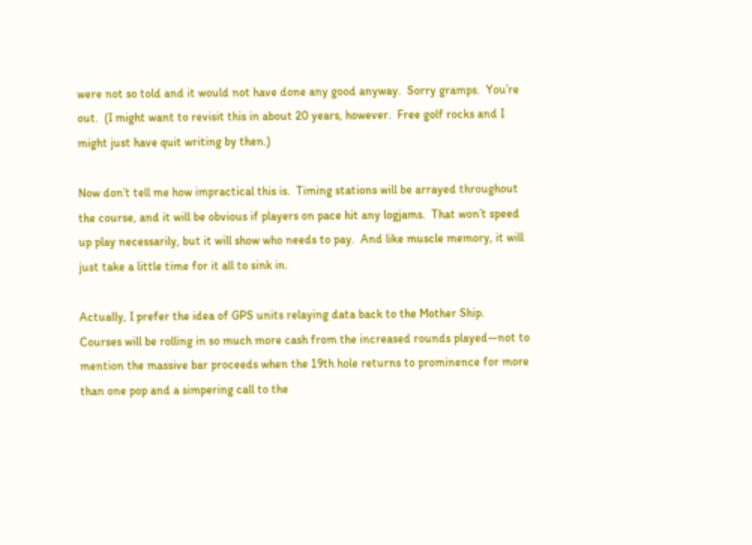were not so told and it would not have done any good anyway.  Sorry gramps.  You’re out.  (I might want to revisit this in about 20 years, however.  Free golf rocks and I might just have quit writing by then.)

Now don’t tell me how impractical this is.  Timing stations will be arrayed throughout the course, and it will be obvious if players on pace hit any logjams.  That won’t speed up play necessarily, but it will show who needs to pay.  And like muscle memory, it will just take a little time for it all to sink in.

Actually, I prefer the idea of GPS units relaying data back to the Mother Ship.  Courses will be rolling in so much more cash from the increased rounds played—not to mention the massive bar proceeds when the 19th hole returns to prominence for more than one pop and a simpering call to the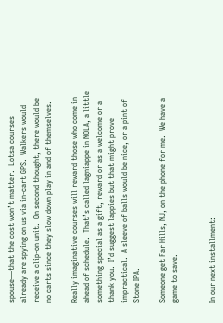spouse—that the cost won’t matter.  Lotsa courses already are spying on us via in-cart GPS.  Walkers would receive a clip-on unit.  On second thought, there would be no carts since they slow down play in and of themselves.

Really imaginative courses will reward those who come in ahead of schedule.  That’s called lagniappe in NOLA, a little something special as a gift, reward or as a welcome or a thank you.  I’d suggest lappies but that might prove impractical.  A sleeve of balls would be nice, or a pint of Stone IPA.

Someone get Far Hills, NJ, on the phone for me.  We have a game to save.


In our next installment: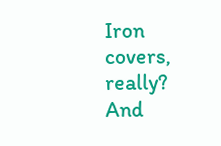Iron covers, really?  And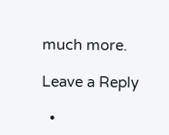much more.

Leave a Reply

  •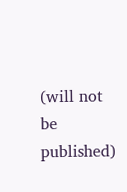(will not be published)